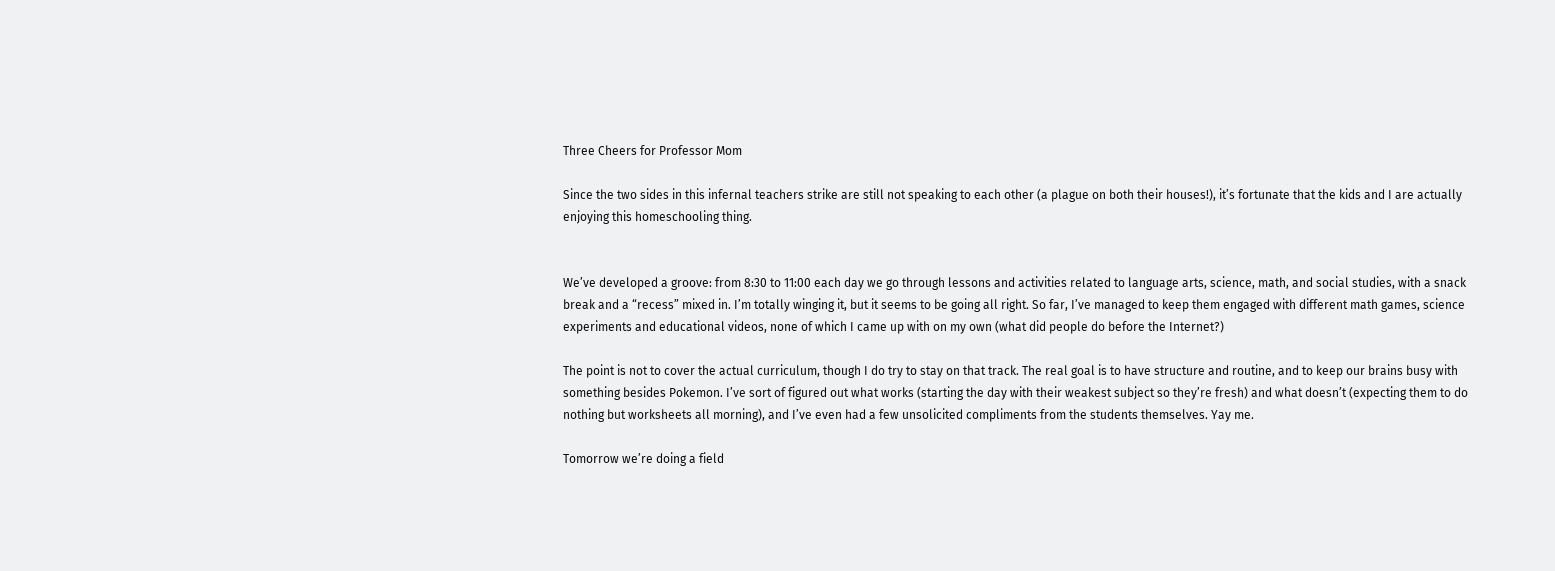Three Cheers for Professor Mom

Since the two sides in this infernal teachers strike are still not speaking to each other (a plague on both their houses!), it’s fortunate that the kids and I are actually enjoying this homeschooling thing.


We’ve developed a groove: from 8:30 to 11:00 each day we go through lessons and activities related to language arts, science, math, and social studies, with a snack break and a “recess” mixed in. I’m totally winging it, but it seems to be going all right. So far, I’ve managed to keep them engaged with different math games, science experiments and educational videos, none of which I came up with on my own (what did people do before the Internet?)

The point is not to cover the actual curriculum, though I do try to stay on that track. The real goal is to have structure and routine, and to keep our brains busy with something besides Pokemon. I’ve sort of figured out what works (starting the day with their weakest subject so they’re fresh) and what doesn’t (expecting them to do nothing but worksheets all morning), and I’ve even had a few unsolicited compliments from the students themselves. Yay me.

Tomorrow we’re doing a field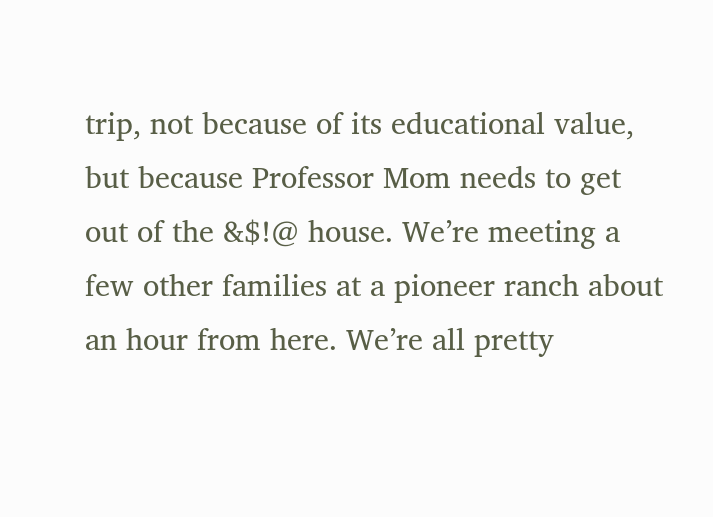trip, not because of its educational value, but because Professor Mom needs to get out of the &$!@ house. We’re meeting a few other families at a pioneer ranch about an hour from here. We’re all pretty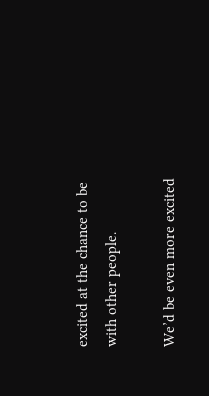excited at the chance to be with other people.

We’d be even more excited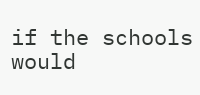if the schools would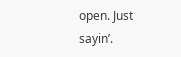open. Just sayin’.